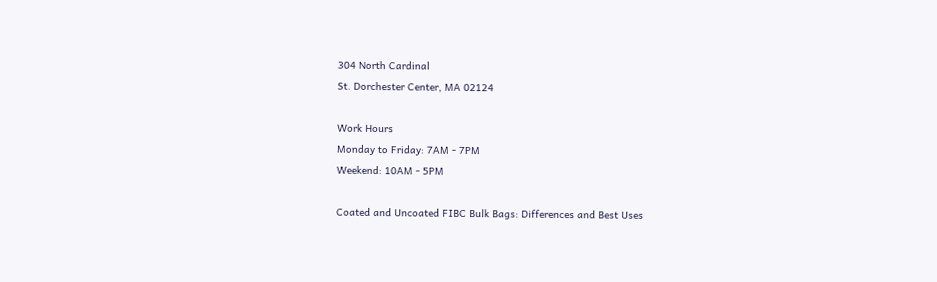304 North Cardinal
St. Dorchester Center, MA 02124

Work Hours
Monday to Friday: 7AM - 7PM
Weekend: 10AM - 5PM

Coated and Uncoated FIBC Bulk Bags: Differences and Best Uses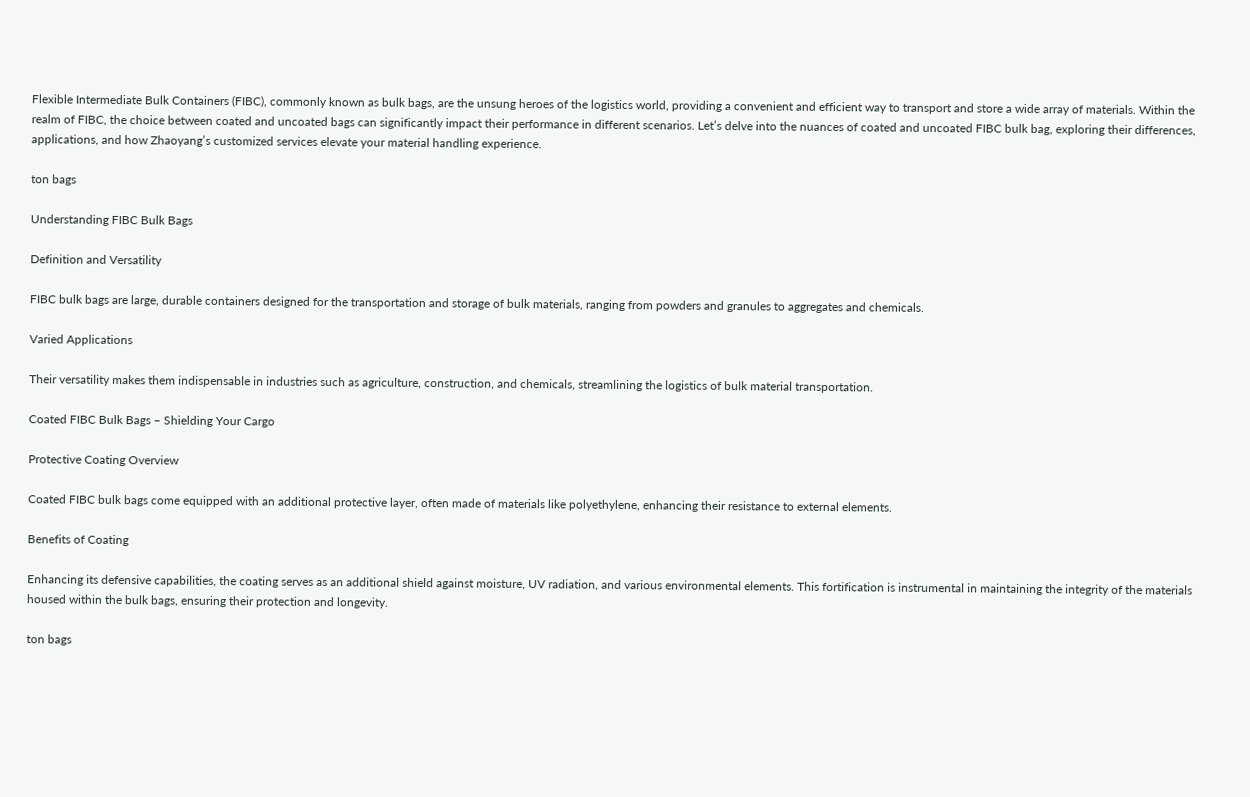Flexible Intermediate Bulk Containers (FIBC), commonly known as bulk bags, are the unsung heroes of the logistics world, providing a convenient and efficient way to transport and store a wide array of materials. Within the realm of FIBC, the choice between coated and uncoated bags can significantly impact their performance in different scenarios. Let’s delve into the nuances of coated and uncoated FIBC bulk bag, exploring their differences, applications, and how Zhaoyang’s customized services elevate your material handling experience.

ton bags

Understanding FIBC Bulk Bags

Definition and Versatility

FIBC bulk bags are large, durable containers designed for the transportation and storage of bulk materials, ranging from powders and granules to aggregates and chemicals.

Varied Applications

Their versatility makes them indispensable in industries such as agriculture, construction, and chemicals, streamlining the logistics of bulk material transportation.

Coated FIBC Bulk Bags – Shielding Your Cargo

Protective Coating Overview

Coated FIBC bulk bags come equipped with an additional protective layer, often made of materials like polyethylene, enhancing their resistance to external elements.

Benefits of Coating

Enhancing its defensive capabilities, the coating serves as an additional shield against moisture, UV radiation, and various environmental elements. This fortification is instrumental in maintaining the integrity of the materials housed within the bulk bags, ensuring their protection and longevity.

ton bags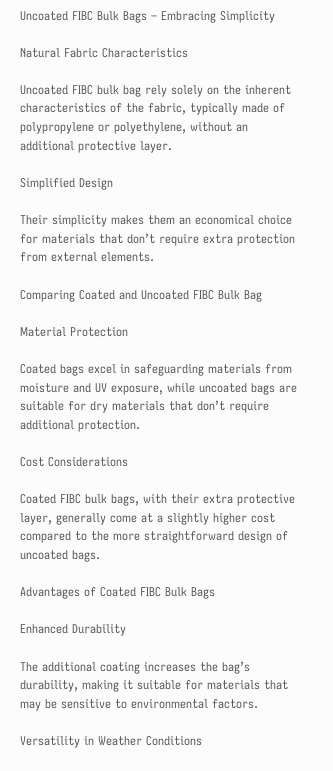Uncoated FIBC Bulk Bags – Embracing Simplicity

Natural Fabric Characteristics

Uncoated FIBC bulk bag rely solely on the inherent characteristics of the fabric, typically made of polypropylene or polyethylene, without an additional protective layer.

Simplified Design

Their simplicity makes them an economical choice for materials that don’t require extra protection from external elements.

Comparing Coated and Uncoated FIBC Bulk Bag

Material Protection

Coated bags excel in safeguarding materials from moisture and UV exposure, while uncoated bags are suitable for dry materials that don’t require additional protection.

Cost Considerations

Coated FIBC bulk bags, with their extra protective layer, generally come at a slightly higher cost compared to the more straightforward design of uncoated bags.

Advantages of Coated FIBC Bulk Bags

Enhanced Durability

The additional coating increases the bag’s durability, making it suitable for materials that may be sensitive to environmental factors.

Versatility in Weather Conditions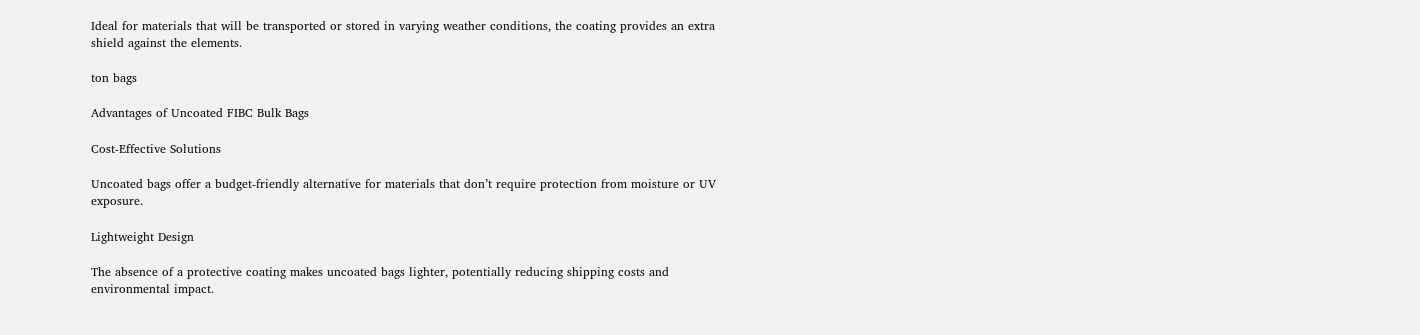Ideal for materials that will be transported or stored in varying weather conditions, the coating provides an extra shield against the elements.

ton bags

Advantages of Uncoated FIBC Bulk Bags

Cost-Effective Solutions

Uncoated bags offer a budget-friendly alternative for materials that don’t require protection from moisture or UV exposure.

Lightweight Design

The absence of a protective coating makes uncoated bags lighter, potentially reducing shipping costs and environmental impact.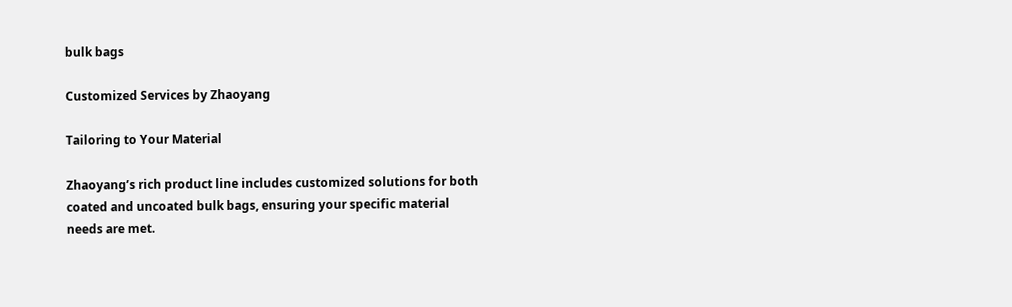bulk bags

Customized Services by Zhaoyang

Tailoring to Your Material

Zhaoyang’s rich product line includes customized solutions for both coated and uncoated bulk bags, ensuring your specific material needs are met.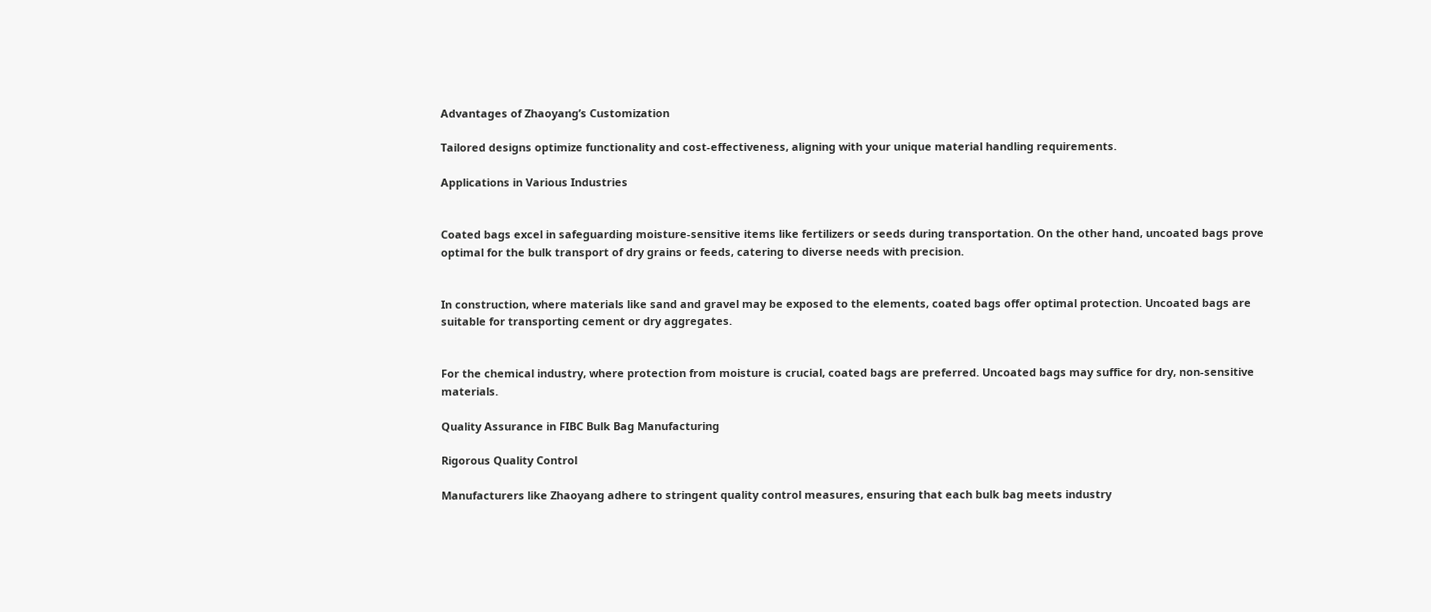Advantages of Zhaoyang’s Customization

Tailored designs optimize functionality and cost-effectiveness, aligning with your unique material handling requirements.

Applications in Various Industries


Coated bags excel in safeguarding moisture-sensitive items like fertilizers or seeds during transportation. On the other hand, uncoated bags prove optimal for the bulk transport of dry grains or feeds, catering to diverse needs with precision.


In construction, where materials like sand and gravel may be exposed to the elements, coated bags offer optimal protection. Uncoated bags are suitable for transporting cement or dry aggregates.


For the chemical industry, where protection from moisture is crucial, coated bags are preferred. Uncoated bags may suffice for dry, non-sensitive materials.

Quality Assurance in FIBC Bulk Bag Manufacturing

Rigorous Quality Control

Manufacturers like Zhaoyang adhere to stringent quality control measures, ensuring that each bulk bag meets industry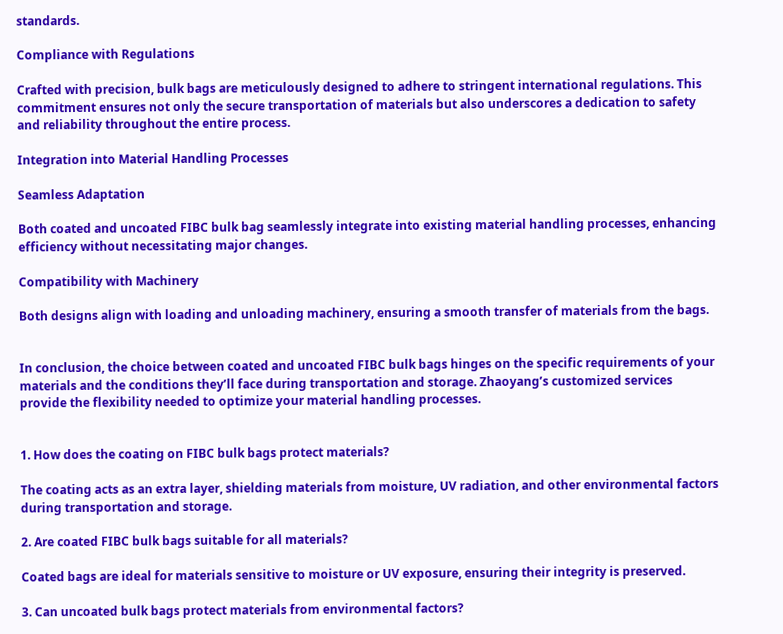standards.

Compliance with Regulations

Crafted with precision, bulk bags are meticulously designed to adhere to stringent international regulations. This commitment ensures not only the secure transportation of materials but also underscores a dedication to safety and reliability throughout the entire process.

Integration into Material Handling Processes

Seamless Adaptation

Both coated and uncoated FIBC bulk bag seamlessly integrate into existing material handling processes, enhancing efficiency without necessitating major changes.

Compatibility with Machinery

Both designs align with loading and unloading machinery, ensuring a smooth transfer of materials from the bags.


In conclusion, the choice between coated and uncoated FIBC bulk bags hinges on the specific requirements of your materials and the conditions they’ll face during transportation and storage. Zhaoyang’s customized services provide the flexibility needed to optimize your material handling processes.


1. How does the coating on FIBC bulk bags protect materials?

The coating acts as an extra layer, shielding materials from moisture, UV radiation, and other environmental factors during transportation and storage.

2. Are coated FIBC bulk bags suitable for all materials?

Coated bags are ideal for materials sensitive to moisture or UV exposure, ensuring their integrity is preserved.

3. Can uncoated bulk bags protect materials from environmental factors?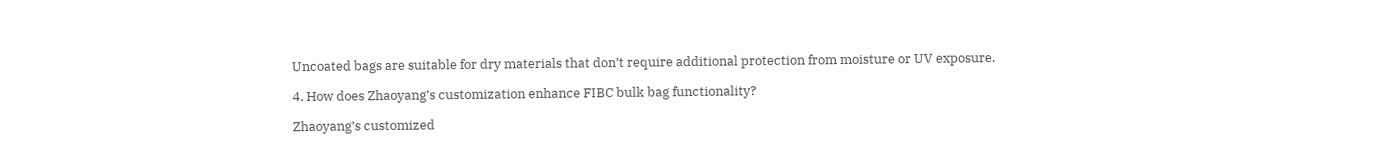Uncoated bags are suitable for dry materials that don’t require additional protection from moisture or UV exposure.

4. How does Zhaoyang’s customization enhance FIBC bulk bag functionality?

Zhaoyang’s customized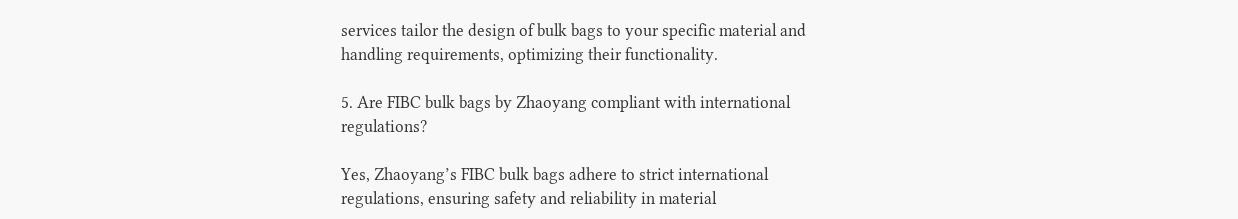services tailor the design of bulk bags to your specific material and handling requirements, optimizing their functionality.

5. Are FIBC bulk bags by Zhaoyang compliant with international regulations?

Yes, Zhaoyang’s FIBC bulk bags adhere to strict international regulations, ensuring safety and reliability in material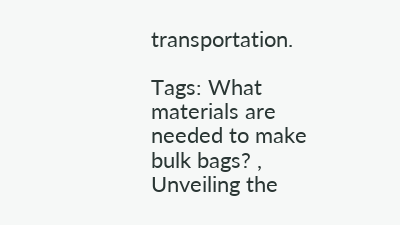transportation.

Tags: What materials are needed to make bulk bags? , Unveiling the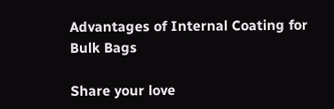Advantages of Internal Coating for Bulk Bags

Share your love